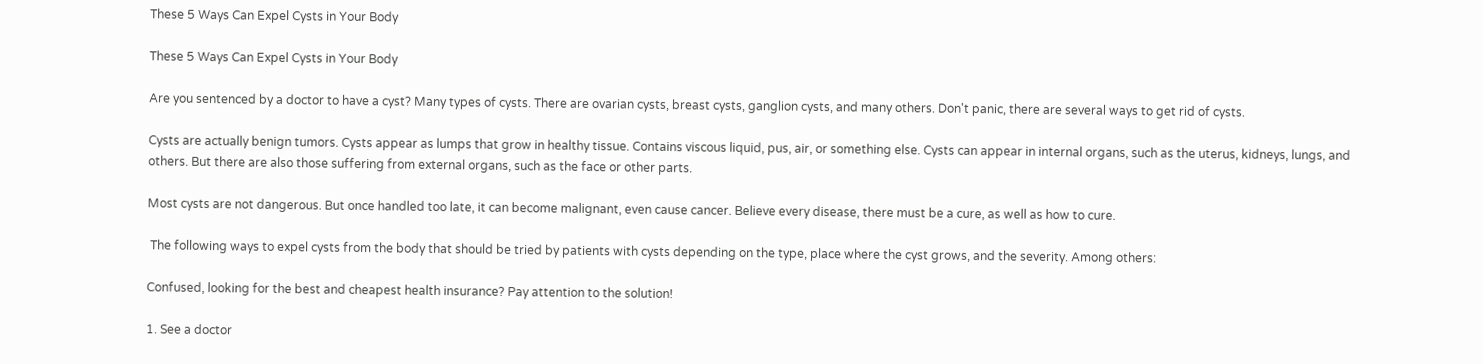These 5 Ways Can Expel Cysts in Your Body

These 5 Ways Can Expel Cysts in Your Body

Are you sentenced by a doctor to have a cyst? Many types of cysts. There are ovarian cysts, breast cysts, ganglion cysts, and many others. Don't panic, there are several ways to get rid of cysts.

Cysts are actually benign tumors. Cysts appear as lumps that grow in healthy tissue. Contains viscous liquid, pus, air, or something else. Cysts can appear in internal organs, such as the uterus, kidneys, lungs, and others. But there are also those suffering from external organs, such as the face or other parts.

Most cysts are not dangerous. But once handled too late, it can become malignant, even cause cancer. Believe every disease, there must be a cure, as well as how to cure.

 The following ways to expel cysts from the body that should be tried by patients with cysts depending on the type, place where the cyst grows, and the severity. Among others:

Confused, looking for the best and cheapest health insurance? Pay attention to the solution!

1. See a doctor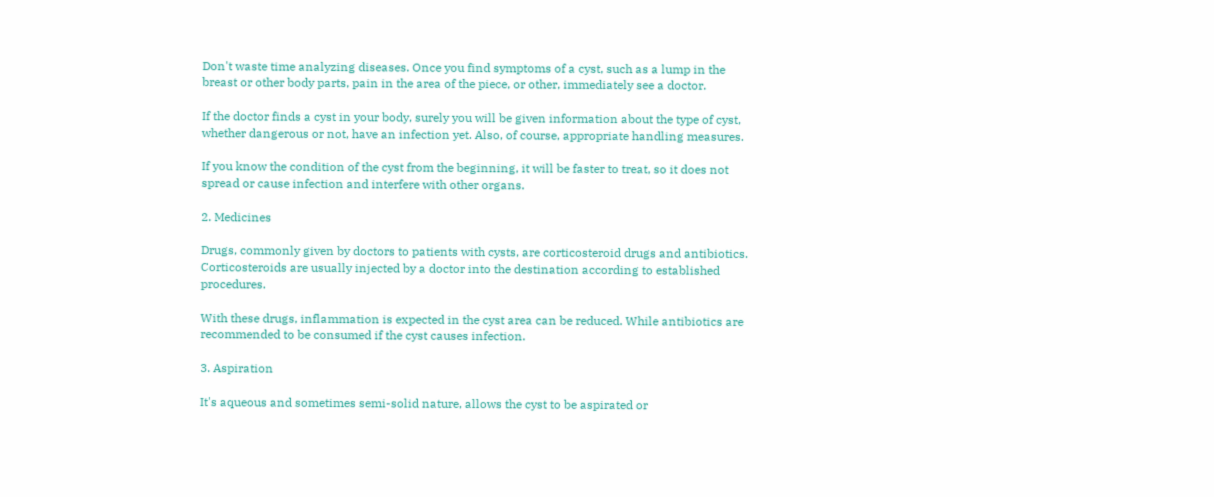Don't waste time analyzing diseases. Once you find symptoms of a cyst, such as a lump in the breast or other body parts, pain in the area of the piece, or other, immediately see a doctor.

If the doctor finds a cyst in your body, surely you will be given information about the type of cyst, whether dangerous or not, have an infection yet. Also, of course, appropriate handling measures.

If you know the condition of the cyst from the beginning, it will be faster to treat, so it does not spread or cause infection and interfere with other organs.

2. Medicines

Drugs, commonly given by doctors to patients with cysts, are corticosteroid drugs and antibiotics. Corticosteroids are usually injected by a doctor into the destination according to established procedures.

With these drugs, inflammation is expected in the cyst area can be reduced. While antibiotics are recommended to be consumed if the cyst causes infection.

3. Aspiration

It's aqueous and sometimes semi-solid nature, allows the cyst to be aspirated or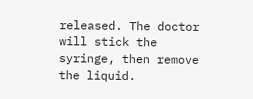released. The doctor will stick the syringe, then remove the liquid.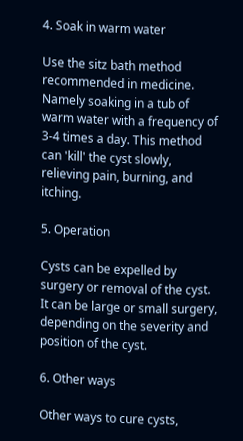4. Soak in warm water

Use the sitz bath method recommended in medicine. Namely soaking in a tub of warm water with a frequency of 3-4 times a day. This method can 'kill' the cyst slowly, relieving pain, burning, and itching.

5. Operation

Cysts can be expelled by surgery or removal of the cyst. It can be large or small surgery, depending on the severity and position of the cyst.

6. Other ways

Other ways to cure cysts,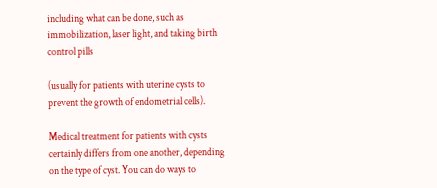including what can be done, such as immobilization, laser light, and taking birth control pills

(usually for patients with uterine cysts to prevent the growth of endometrial cells).

Medical treatment for patients with cysts certainly differs from one another, depending on the type of cyst. You can do ways to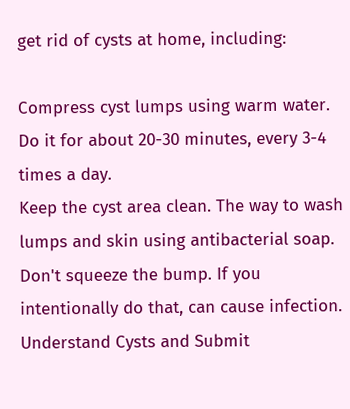get rid of cysts at home, including:

Compress cyst lumps using warm water. Do it for about 20-30 minutes, every 3-4 times a day.
Keep the cyst area clean. The way to wash lumps and skin using antibacterial soap.
Don't squeeze the bump. If you intentionally do that, can cause infection.
Understand Cysts and Submit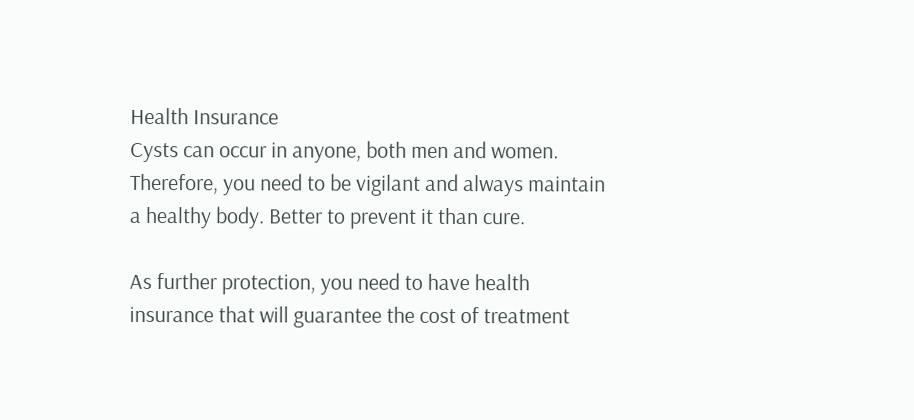Health Insurance
Cysts can occur in anyone, both men and women. Therefore, you need to be vigilant and always maintain a healthy body. Better to prevent it than cure.

As further protection, you need to have health insurance that will guarantee the cost of treatment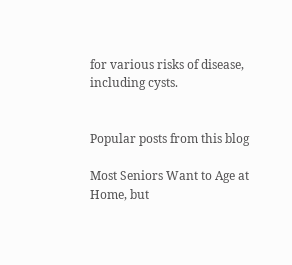for various risks of disease, including cysts.


Popular posts from this blog

Most Seniors Want to Age at Home, but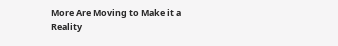More Are Moving to Make it a Reality